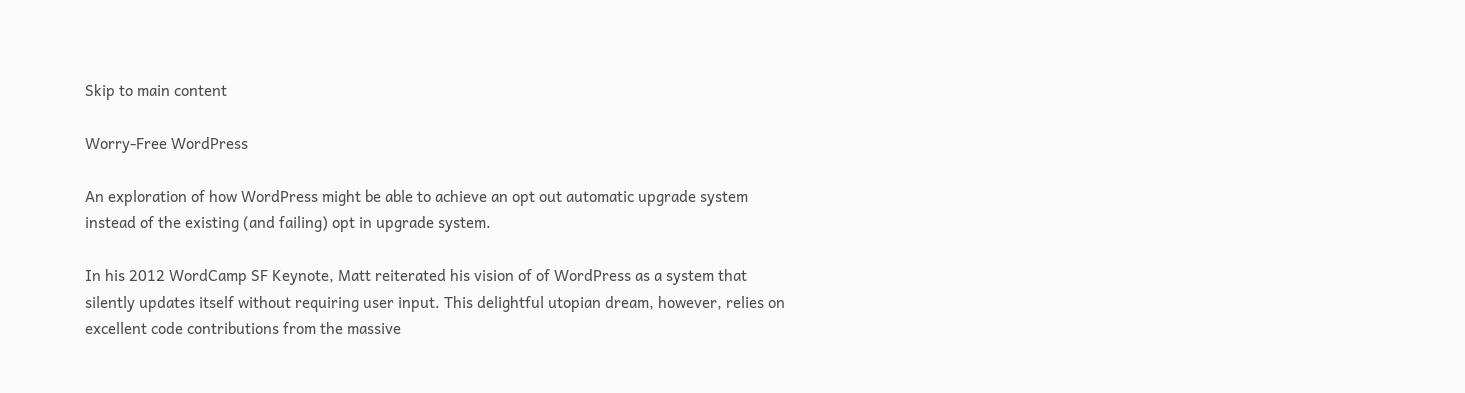Skip to main content

Worry-Free WordPress

An exploration of how WordPress might be able to achieve an opt out automatic upgrade system instead of the existing (and failing) opt in upgrade system.

In his 2012 WordCamp SF Keynote, Matt reiterated his vision of of WordPress as a system that silently updates itself without requiring user input. This delightful utopian dream, however, relies on excellent code contributions from the massive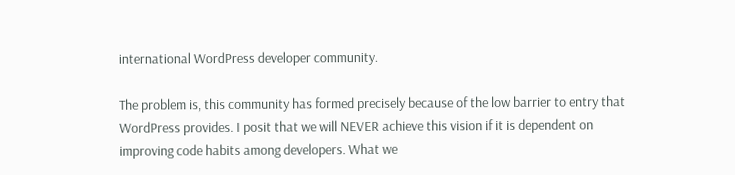international WordPress developer community.

The problem is, this community has formed precisely because of the low barrier to entry that WordPress provides. I posit that we will NEVER achieve this vision if it is dependent on improving code habits among developers. What we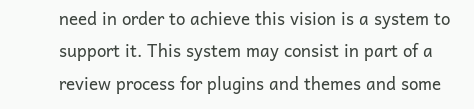need in order to achieve this vision is a system to support it. This system may consist in part of a review process for plugins and themes and some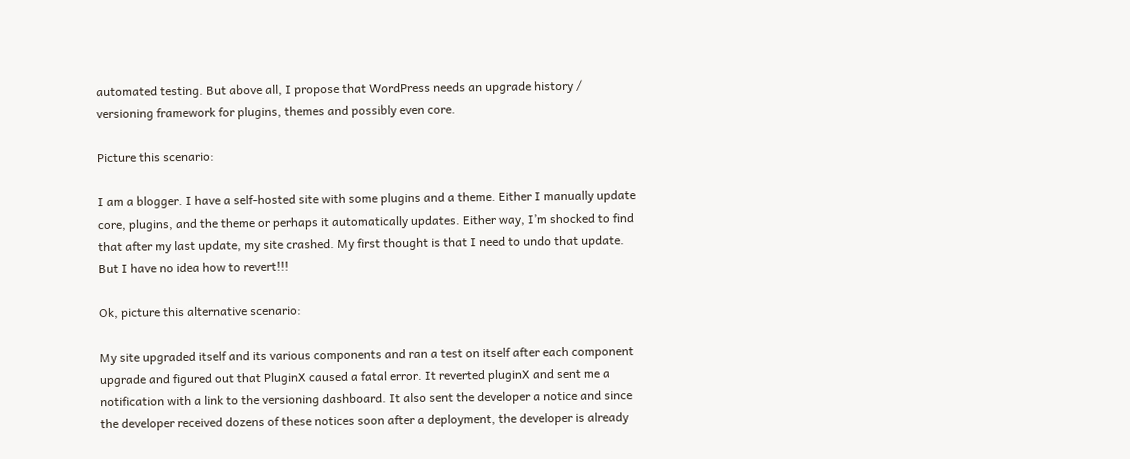automated testing. But above all, I propose that WordPress needs an upgrade history / versioning framework for plugins, themes and possibly even core.

Picture this scenario:

I am a blogger. I have a self-hosted site with some plugins and a theme. Either I manually update core, plugins, and the theme or perhaps it automatically updates. Either way, I’m shocked to find that after my last update, my site crashed. My first thought is that I need to undo that update. But I have no idea how to revert!!!

Ok, picture this alternative scenario:

My site upgraded itself and its various components and ran a test on itself after each component upgrade and figured out that PluginX caused a fatal error. It reverted pluginX and sent me a notification with a link to the versioning dashboard. It also sent the developer a notice and since the developer received dozens of these notices soon after a deployment, the developer is already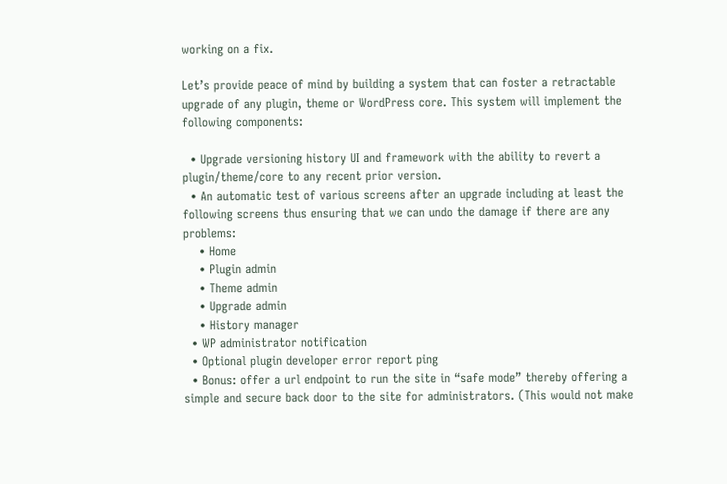working on a fix.

Let’s provide peace of mind by building a system that can foster a retractable upgrade of any plugin, theme or WordPress core. This system will implement the following components:

  • Upgrade versioning history UI and framework with the ability to revert a plugin/theme/core to any recent prior version.
  • An automatic test of various screens after an upgrade including at least the following screens thus ensuring that we can undo the damage if there are any problems:
    • Home
    • Plugin admin
    • Theme admin
    • Upgrade admin
    • History manager
  • WP administrator notification
  • Optional plugin developer error report ping
  • Bonus: offer a url endpoint to run the site in “safe mode” thereby offering a simple and secure back door to the site for administrators. (This would not make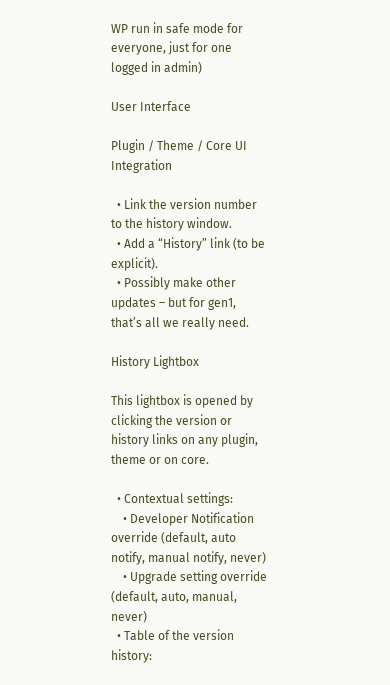WP run in safe mode for everyone, just for one logged in admin)

User Interface

Plugin / Theme / Core UI Integration

  • Link the version number to the history window.
  • Add a “History” link (to be explicit).
  • Possibly make other updates – but for gen1, that’s all we really need.

History Lightbox

This lightbox is opened by clicking the version or history links on any plugin, theme or on core.

  • Contextual settings:
    • Developer Notification override (default, auto notify, manual notify, never)
    • Upgrade setting override (default, auto, manual, never)
  • Table of the version history: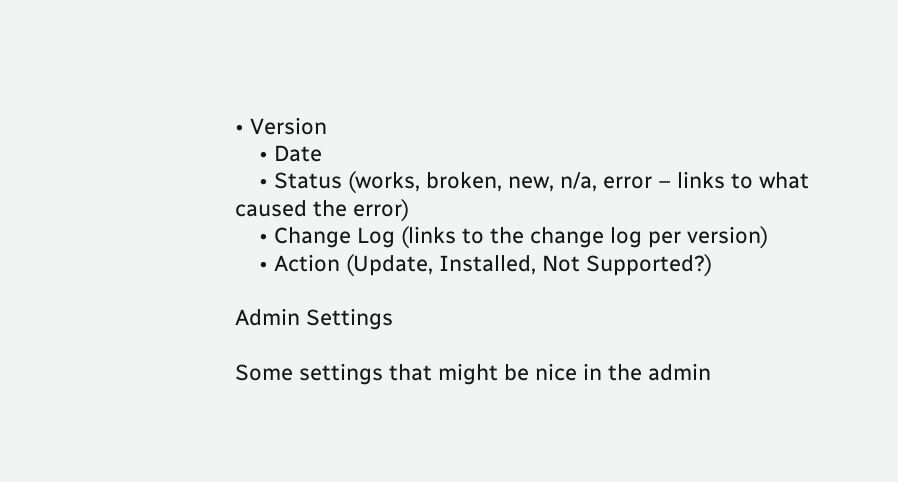• Version
    • Date
    • Status (works, broken, new, n/a, error – links to what caused the error)
    • Change Log (links to the change log per version)
    • Action (Update, Installed, Not Supported?)

Admin Settings

Some settings that might be nice in the admin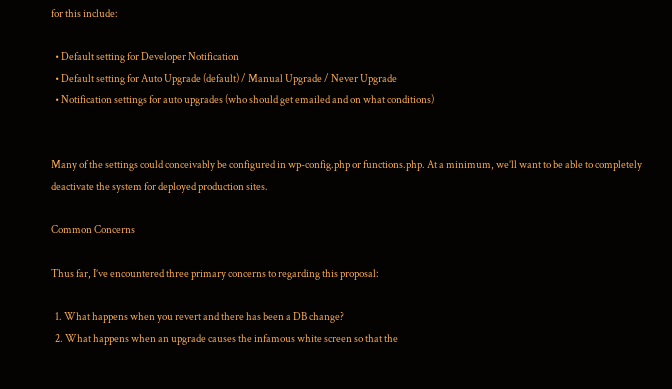for this include:

  • Default setting for Developer Notification
  • Default setting for Auto Upgrade (default) / Manual Upgrade / Never Upgrade
  • Notification settings for auto upgrades (who should get emailed and on what conditions)


Many of the settings could conceivably be configured in wp-config.php or functions.php. At a minimum, we’ll want to be able to completely deactivate the system for deployed production sites.

Common Concerns

Thus far, I’ve encountered three primary concerns to regarding this proposal:

  1. What happens when you revert and there has been a DB change?
  2. What happens when an upgrade causes the infamous white screen so that the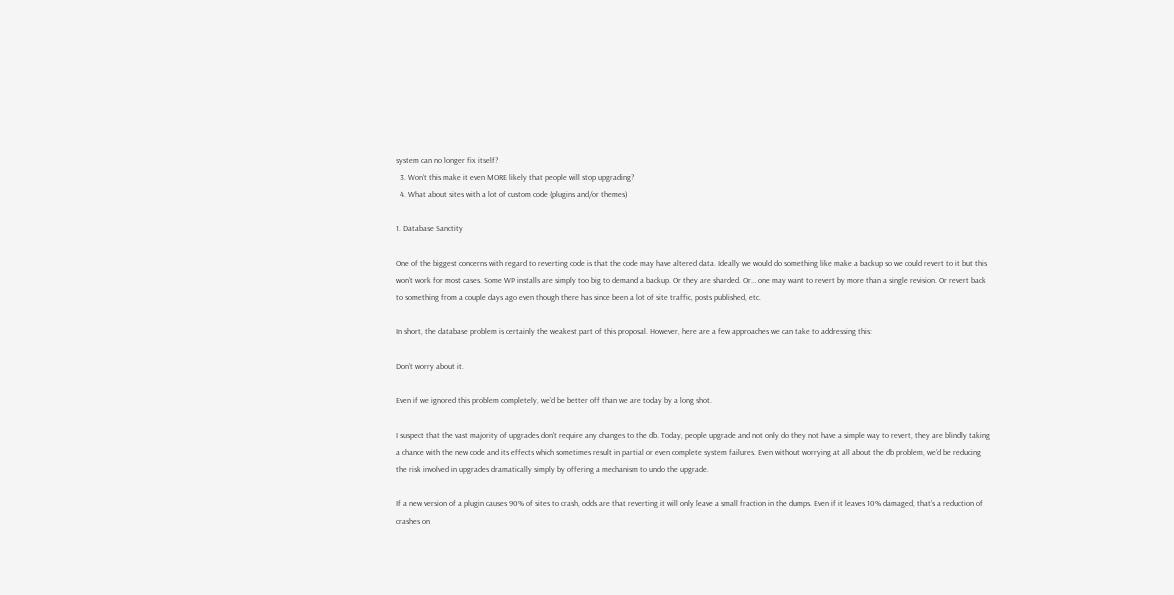system can no longer fix itself?
  3. Won’t this make it even MORE likely that people will stop upgrading?
  4. What about sites with a lot of custom code (plugins and/or themes)

1. Database Sanctity

One of the biggest concerns with regard to reverting code is that the code may have altered data. Ideally we would do something like make a backup so we could revert to it but this won’t work for most cases. Some WP installs are simply too big to demand a backup. Or they are sharded. Or… one may want to revert by more than a single revision. Or revert back to something from a couple days ago even though there has since been a lot of site traffic, posts published, etc.

In short, the database problem is certainly the weakest part of this proposal. However, here are a few approaches we can take to addressing this:

Don’t worry about it.

Even if we ignored this problem completely, we’d be better off than we are today by a long shot.

I suspect that the vast majority of upgrades don’t require any changes to the db. Today, people upgrade and not only do they not have a simple way to revert, they are blindly taking a chance with the new code and its effects which sometimes result in partial or even complete system failures. Even without worrying at all about the db problem, we’d be reducing the risk involved in upgrades dramatically simply by offering a mechanism to undo the upgrade.

If a new version of a plugin causes 90% of sites to crash, odds are that reverting it will only leave a small fraction in the dumps. Even if it leaves 10% damaged, that’s a reduction of crashes on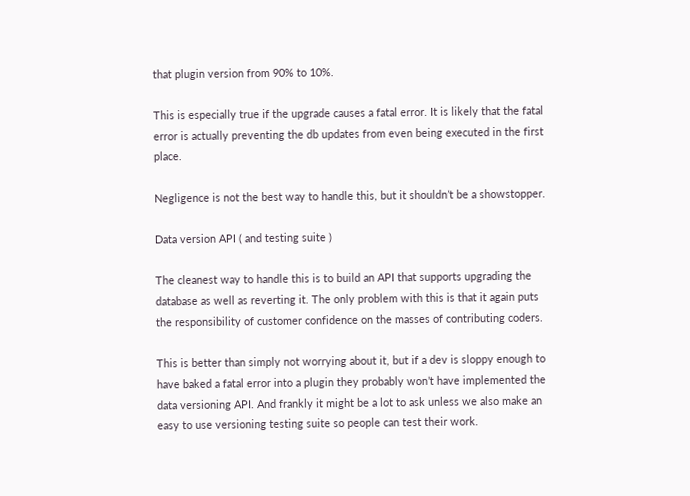that plugin version from 90% to 10%.

This is especially true if the upgrade causes a fatal error. It is likely that the fatal error is actually preventing the db updates from even being executed in the first place.

Negligence is not the best way to handle this, but it shouldn’t be a showstopper.

Data version API ( and testing suite )

The cleanest way to handle this is to build an API that supports upgrading the database as well as reverting it. The only problem with this is that it again puts the responsibility of customer confidence on the masses of contributing coders.

This is better than simply not worrying about it, but if a dev is sloppy enough to have baked a fatal error into a plugin they probably won’t have implemented the data versioning API. And frankly it might be a lot to ask unless we also make an easy to use versioning testing suite so people can test their work.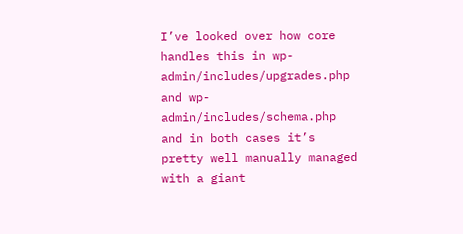I’ve looked over how core handles this in wp-admin/includes/upgrades.php and wp-admin/includes/schema.php and in both cases it’s pretty well manually managed with a giant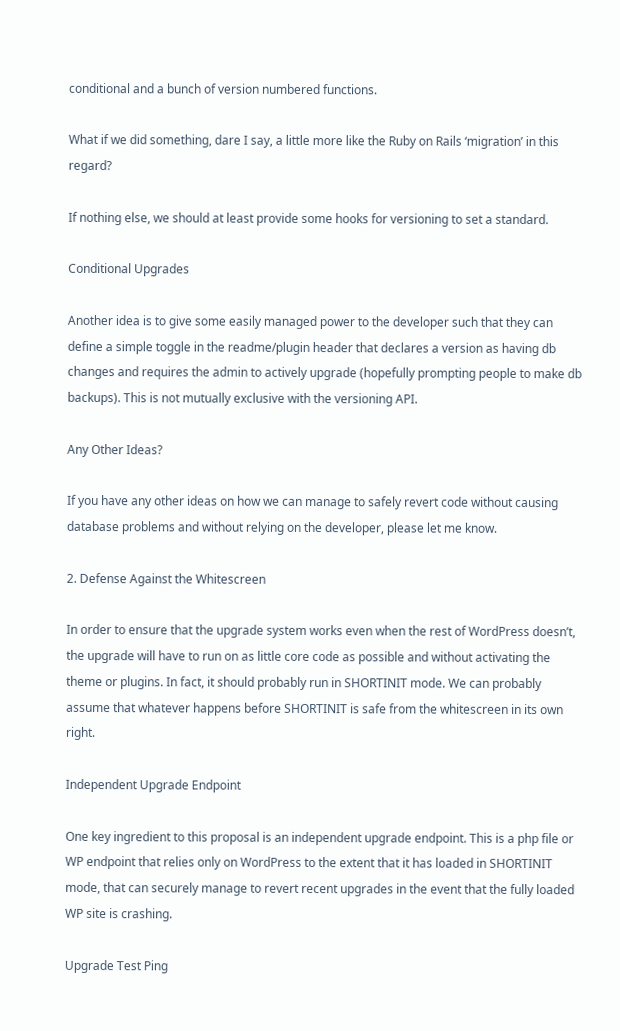conditional and a bunch of version numbered functions.

What if we did something, dare I say, a little more like the Ruby on Rails ‘migration’ in this regard?

If nothing else, we should at least provide some hooks for versioning to set a standard.

Conditional Upgrades

Another idea is to give some easily managed power to the developer such that they can define a simple toggle in the readme/plugin header that declares a version as having db changes and requires the admin to actively upgrade (hopefully prompting people to make db backups). This is not mutually exclusive with the versioning API.

Any Other Ideas?

If you have any other ideas on how we can manage to safely revert code without causing database problems and without relying on the developer, please let me know.

2. Defense Against the Whitescreen

In order to ensure that the upgrade system works even when the rest of WordPress doesn’t, the upgrade will have to run on as little core code as possible and without activating the theme or plugins. In fact, it should probably run in SHORTINIT mode. We can probably assume that whatever happens before SHORTINIT is safe from the whitescreen in its own right.

Independent Upgrade Endpoint

One key ingredient to this proposal is an independent upgrade endpoint. This is a php file or WP endpoint that relies only on WordPress to the extent that it has loaded in SHORTINIT mode, that can securely manage to revert recent upgrades in the event that the fully loaded WP site is crashing.

Upgrade Test Ping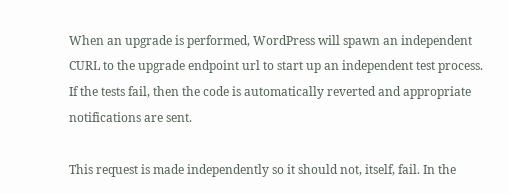When an upgrade is performed, WordPress will spawn an independent CURL to the upgrade endpoint url to start up an independent test process. If the tests fail, then the code is automatically reverted and appropriate notifications are sent.

This request is made independently so it should not, itself, fail. In the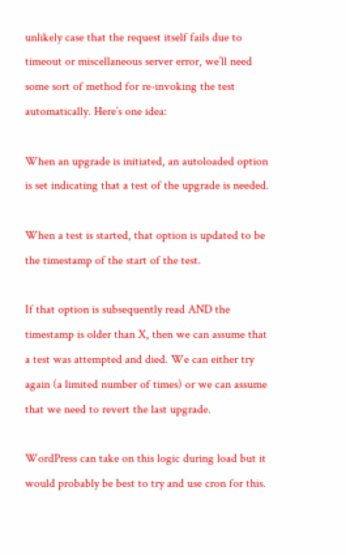unlikely case that the request itself fails due to timeout or miscellaneous server error, we’ll need some sort of method for re-invoking the test automatically. Here’s one idea:

When an upgrade is initiated, an autoloaded option is set indicating that a test of the upgrade is needed.

When a test is started, that option is updated to be the timestamp of the start of the test.

If that option is subsequently read AND the timestamp is older than X, then we can assume that a test was attempted and died. We can either try again (a limited number of times) or we can assume that we need to revert the last upgrade.

WordPress can take on this logic during load but it would probably be best to try and use cron for this.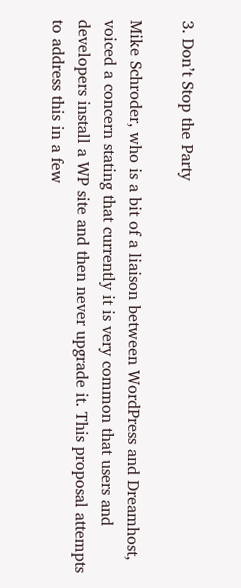3. Don’t Stop the Party

Mike Schroder, who is a bit of a liaison between WordPress and Dreamhost, voiced a concern stating that currently it is very common that users and developers install a WP site and then never upgrade it. This proposal attempts to address this in a few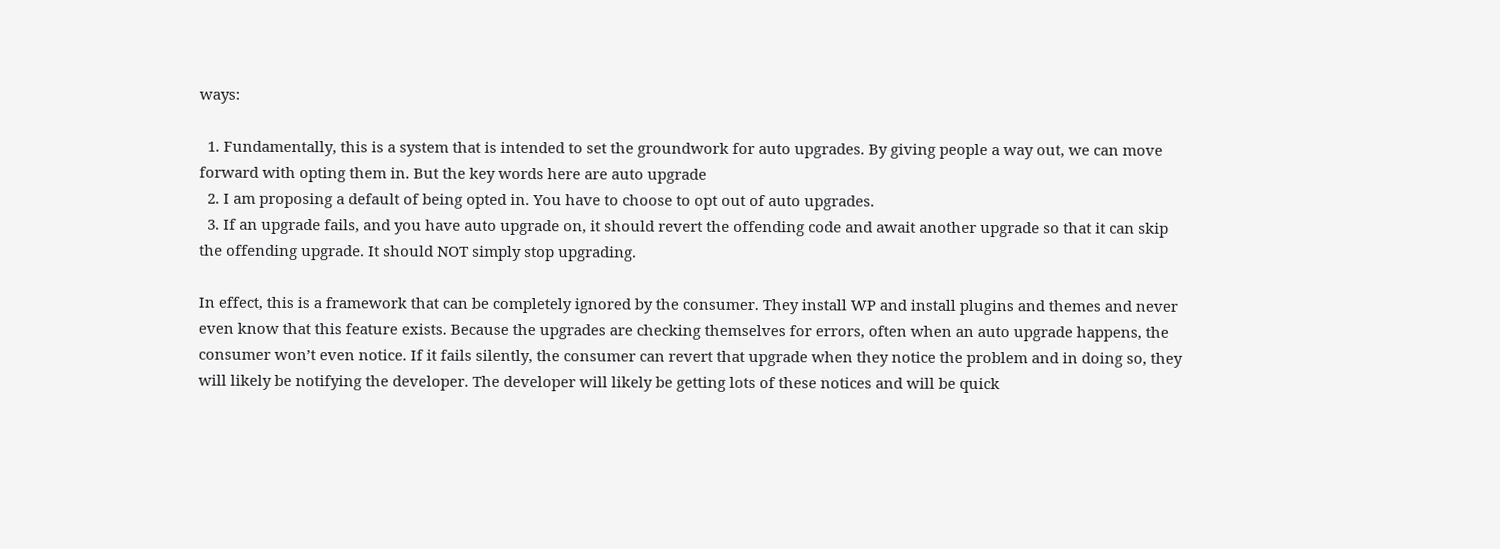ways:

  1. Fundamentally, this is a system that is intended to set the groundwork for auto upgrades. By giving people a way out, we can move forward with opting them in. But the key words here are auto upgrade
  2. I am proposing a default of being opted in. You have to choose to opt out of auto upgrades.
  3. If an upgrade fails, and you have auto upgrade on, it should revert the offending code and await another upgrade so that it can skip the offending upgrade. It should NOT simply stop upgrading.

In effect, this is a framework that can be completely ignored by the consumer. They install WP and install plugins and themes and never even know that this feature exists. Because the upgrades are checking themselves for errors, often when an auto upgrade happens, the consumer won’t even notice. If it fails silently, the consumer can revert that upgrade when they notice the problem and in doing so, they will likely be notifying the developer. The developer will likely be getting lots of these notices and will be quick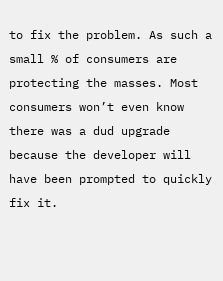to fix the problem. As such a small % of consumers are protecting the masses. Most consumers won’t even know there was a dud upgrade because the developer will have been prompted to quickly fix it.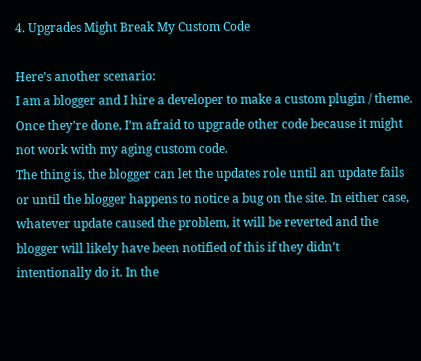4. Upgrades Might Break My Custom Code

Here’s another scenario:
I am a blogger and I hire a developer to make a custom plugin / theme. Once they’re done, I’m afraid to upgrade other code because it might not work with my aging custom code.
The thing is, the blogger can let the updates role until an update fails or until the blogger happens to notice a bug on the site. In either case, whatever update caused the problem, it will be reverted and the blogger will likely have been notified of this if they didn’t intentionally do it. In the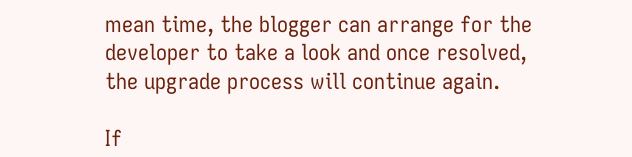mean time, the blogger can arrange for the developer to take a look and once resolved, the upgrade process will continue again.

If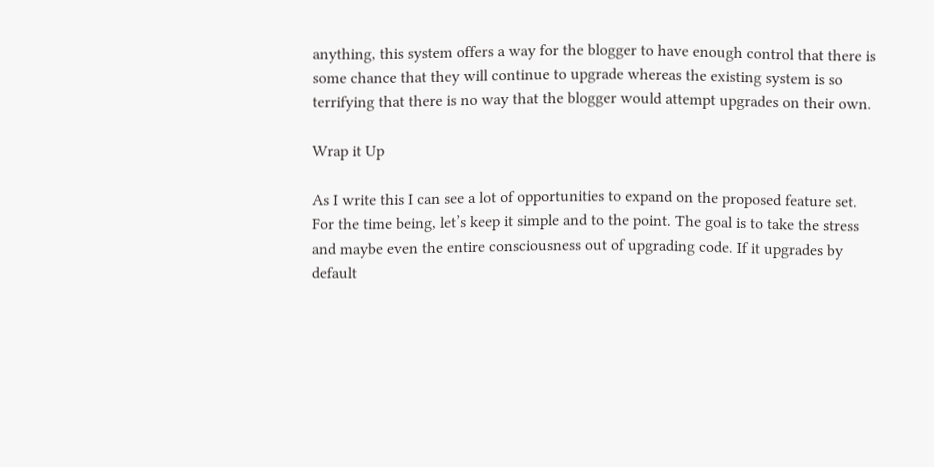anything, this system offers a way for the blogger to have enough control that there is some chance that they will continue to upgrade whereas the existing system is so terrifying that there is no way that the blogger would attempt upgrades on their own.

Wrap it Up

As I write this I can see a lot of opportunities to expand on the proposed feature set. For the time being, let’s keep it simple and to the point. The goal is to take the stress and maybe even the entire consciousness out of upgrading code. If it upgrades by default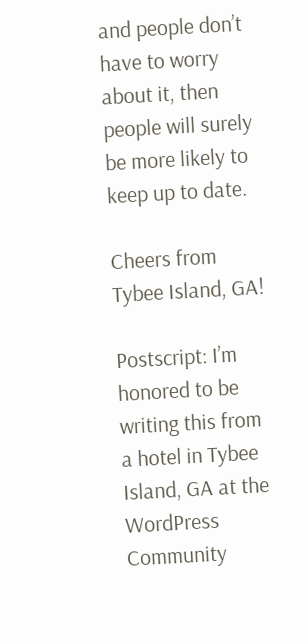and people don’t have to worry about it, then people will surely be more likely to keep up to date.

Cheers from Tybee Island, GA!

Postscript: I’m honored to be writing this from a hotel in Tybee Island, GA at the WordPress Community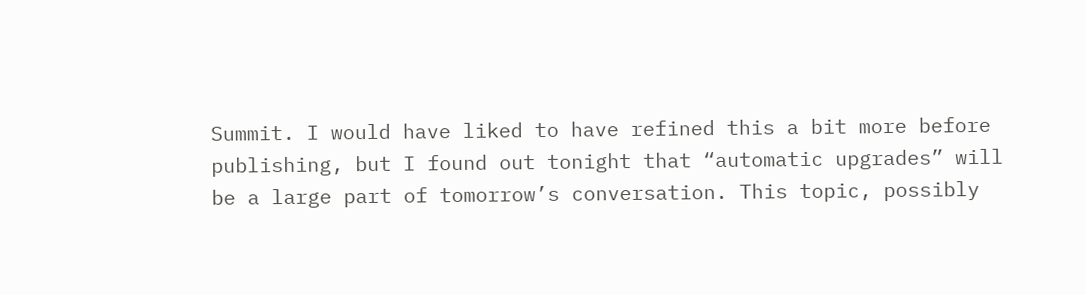Summit. I would have liked to have refined this a bit more before publishing, but I found out tonight that “automatic upgrades” will be a large part of tomorrow’s conversation. This topic, possibly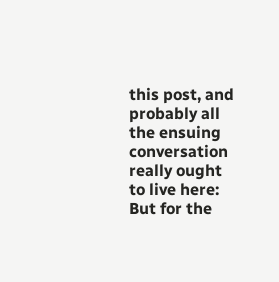this post, and probably all the ensuing conversation really ought to live here: But for the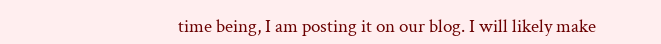time being, I am posting it on our blog. I will likely make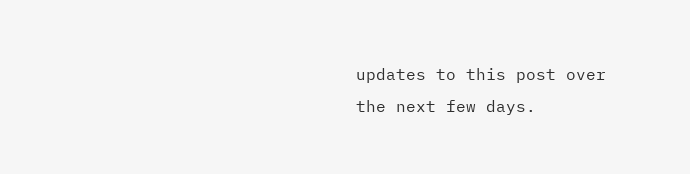updates to this post over the next few days.